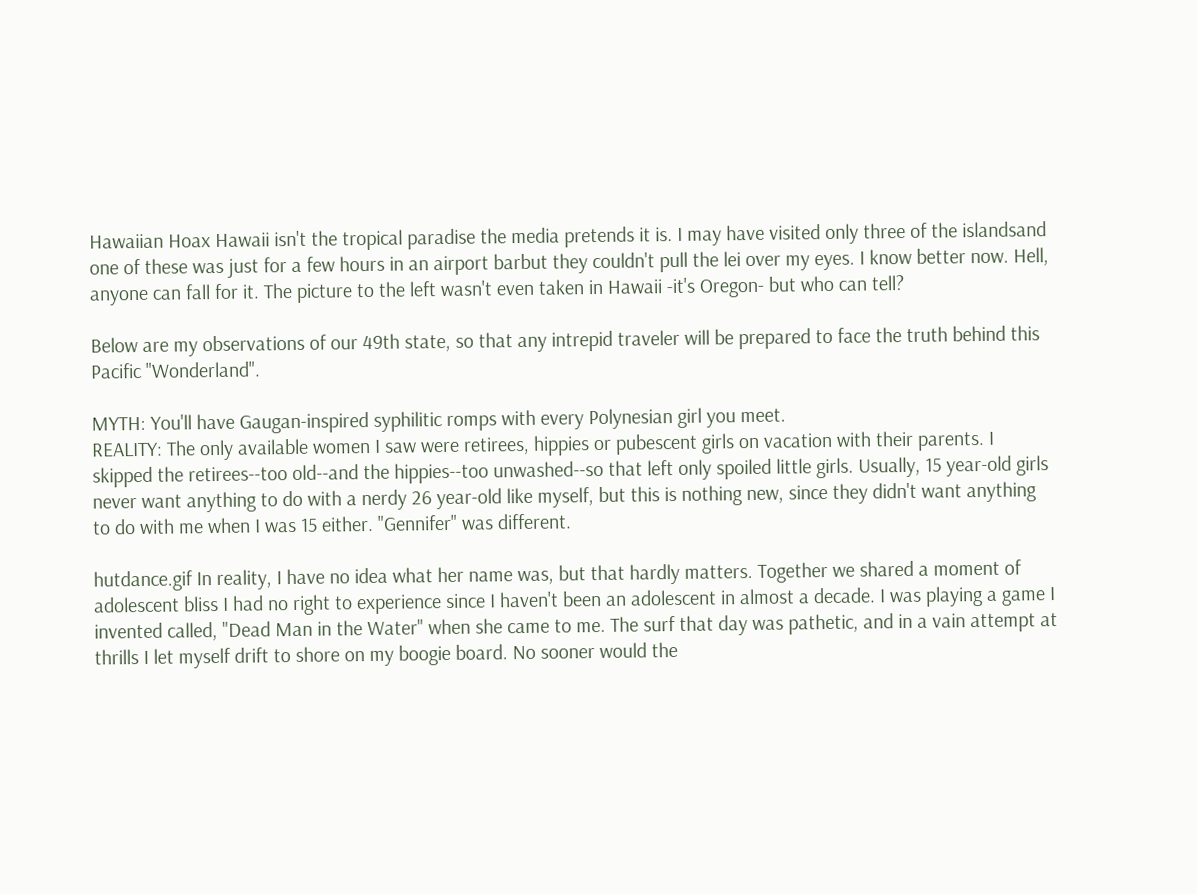Hawaiian Hoax Hawaii isn't the tropical paradise the media pretends it is. I may have visited only three of the islandsand one of these was just for a few hours in an airport barbut they couldn't pull the lei over my eyes. I know better now. Hell, anyone can fall for it. The picture to the left wasn't even taken in Hawaii -it's Oregon- but who can tell?

Below are my observations of our 49th state, so that any intrepid traveler will be prepared to face the truth behind this Pacific "Wonderland".

MYTH: You'll have Gaugan-inspired syphilitic romps with every Polynesian girl you meet.
REALITY: The only available women I saw were retirees, hippies or pubescent girls on vacation with their parents. I skipped the retirees--too old--and the hippies--too unwashed--so that left only spoiled little girls. Usually, 15 year-old girls never want anything to do with a nerdy 26 year-old like myself, but this is nothing new, since they didn't want anything to do with me when I was 15 either. "Gennifer" was different.

hutdance.gif In reality, I have no idea what her name was, but that hardly matters. Together we shared a moment of adolescent bliss I had no right to experience since I haven't been an adolescent in almost a decade. I was playing a game I invented called, "Dead Man in the Water" when she came to me. The surf that day was pathetic, and in a vain attempt at thrills I let myself drift to shore on my boogie board. No sooner would the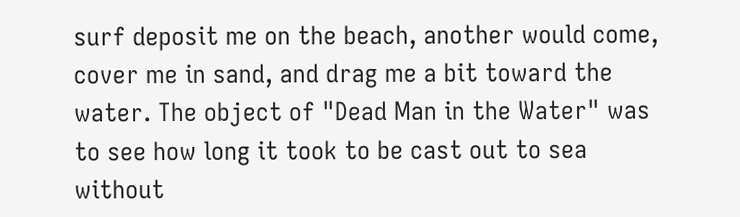surf deposit me on the beach, another would come, cover me in sand, and drag me a bit toward the water. The object of "Dead Man in the Water" was to see how long it took to be cast out to sea without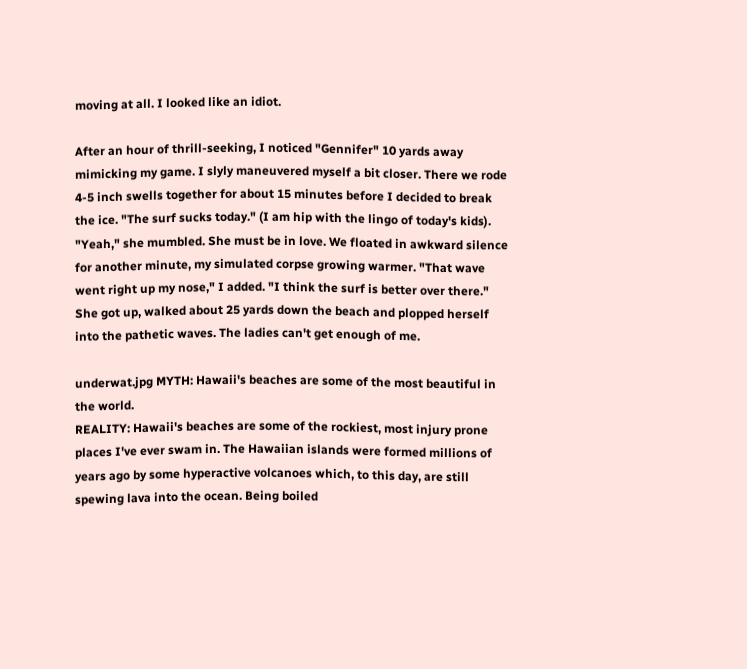moving at all. I looked like an idiot.

After an hour of thrill-seeking, I noticed "Gennifer" 10 yards away mimicking my game. I slyly maneuvered myself a bit closer. There we rode 4-5 inch swells together for about 15 minutes before I decided to break the ice. "The surf sucks today." (I am hip with the lingo of today's kids). "Yeah," she mumbled. She must be in love. We floated in awkward silence for another minute, my simulated corpse growing warmer. "That wave went right up my nose," I added. "I think the surf is better over there." She got up, walked about 25 yards down the beach and plopped herself into the pathetic waves. The ladies can't get enough of me.

underwat.jpg MYTH: Hawaii's beaches are some of the most beautiful in the world.
REALITY: Hawaii's beaches are some of the rockiest, most injury prone places I've ever swam in. The Hawaiian islands were formed millions of years ago by some hyperactive volcanoes which, to this day, are still spewing lava into the ocean. Being boiled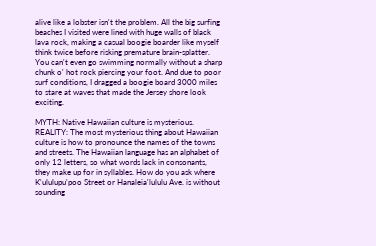alive like a lobster isn't the problem. All the big surfing beaches I visited were lined with huge walls of black lava rock, making a casual boogie boarder like myself think twice before risking premature brain-splatter. You can't even go swimming normally without a sharp chunk o' hot rock piercing your foot. And due to poor surf conditions, I dragged a boogie board 3000 miles to stare at waves that made the Jersey shore look exciting.

MYTH: Native Hawaiian culture is mysterious.
REALITY: The most mysterious thing about Hawaiian culture is how to pronounce the names of the towns and streets. The Hawaiian language has an alphabet of only 12 letters, so what words lack in consonants, they make up for in syllables. How do you ask where K'ululupu'poo Street or Hanaleia'lululu Ave. is without sounding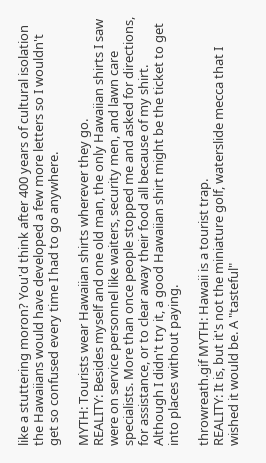like a stuttering moron? You'd think after 400 years of cultural isolation the Hawaiians would have developed a few more letters so I wouldn't get so confused every time I had to go anywhere.

MYTH: Tourists wear Hawaiian shirts wherever they go.
REALITY: Besides myself and one old man, the only Hawaiian shirts I saw were on service personnel like waiters, security men, and lawn care specialists. More than once people stopped me and asked for directions, for assistance, or to clear away their food all because of my shirt. Although I didn't try it, a good Hawaiian shirt might be the ticket to get into places without paying.

throwreath.gif MYTH: Hawaii is a tourist trap.
REALITY: It is, but it's not the miniature golf, waterslide mecca that I wished it would be. A "tasteful"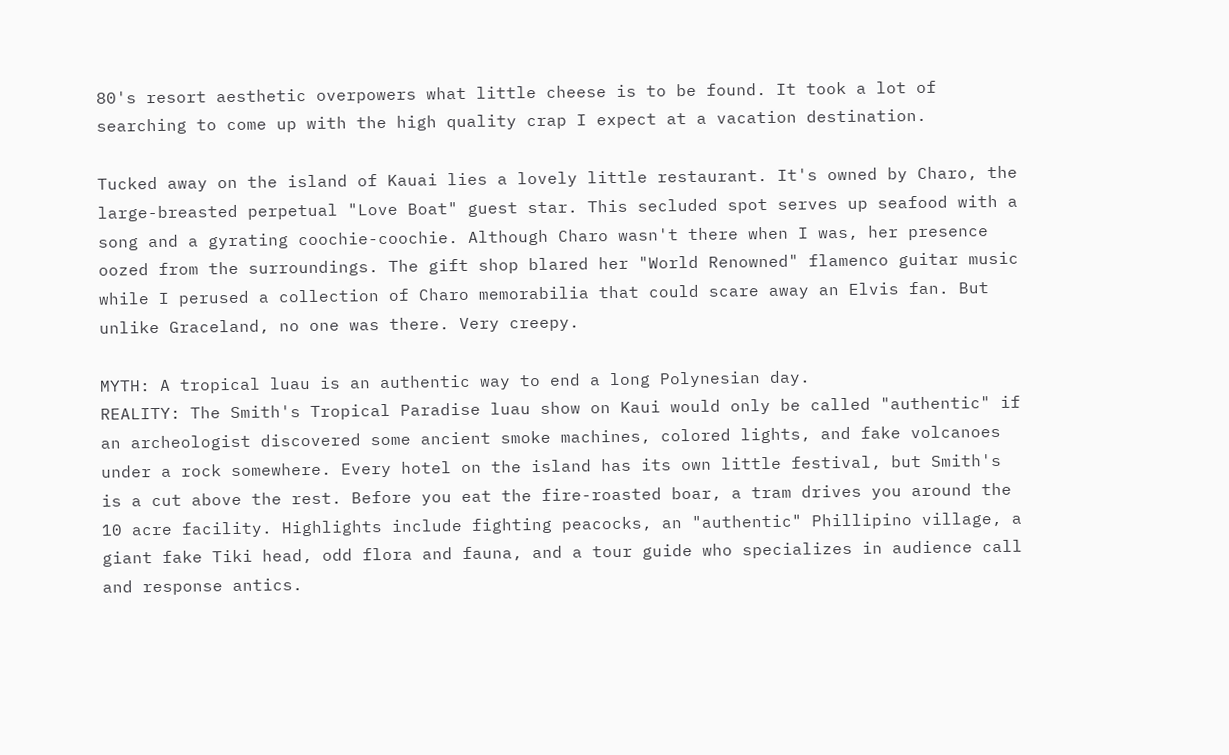80's resort aesthetic overpowers what little cheese is to be found. It took a lot of searching to come up with the high quality crap I expect at a vacation destination.

Tucked away on the island of Kauai lies a lovely little restaurant. It's owned by Charo, the large-breasted perpetual "Love Boat" guest star. This secluded spot serves up seafood with a song and a gyrating coochie-coochie. Although Charo wasn't there when I was, her presence oozed from the surroundings. The gift shop blared her "World Renowned" flamenco guitar music while I perused a collection of Charo memorabilia that could scare away an Elvis fan. But unlike Graceland, no one was there. Very creepy.

MYTH: A tropical luau is an authentic way to end a long Polynesian day.
REALITY: The Smith's Tropical Paradise luau show on Kaui would only be called "authentic" if an archeologist discovered some ancient smoke machines, colored lights, and fake volcanoes under a rock somewhere. Every hotel on the island has its own little festival, but Smith's is a cut above the rest. Before you eat the fire-roasted boar, a tram drives you around the 10 acre facility. Highlights include fighting peacocks, an "authentic" Phillipino village, a giant fake Tiki head, odd flora and fauna, and a tour guide who specializes in audience call and response antics.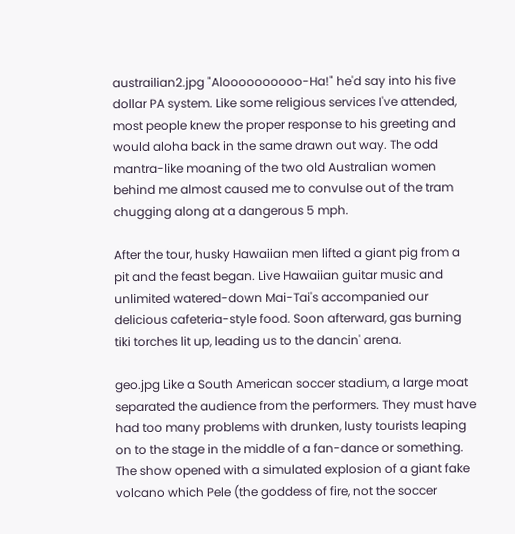austrailian2.jpg "Aloooooooooo-Ha!" he'd say into his five dollar PA system. Like some religious services I've attended, most people knew the proper response to his greeting and would aloha back in the same drawn out way. The odd mantra-like moaning of the two old Australian women behind me almost caused me to convulse out of the tram chugging along at a dangerous 5 mph.

After the tour, husky Hawaiian men lifted a giant pig from a pit and the feast began. Live Hawaiian guitar music and unlimited watered-down Mai-Tai's accompanied our delicious cafeteria-style food. Soon afterward, gas burning tiki torches lit up, leading us to the dancin' arena.

geo.jpg Like a South American soccer stadium, a large moat separated the audience from the performers. They must have had too many problems with drunken, lusty tourists leaping on to the stage in the middle of a fan-dance or something. The show opened with a simulated explosion of a giant fake volcano which Pele (the goddess of fire, not the soccer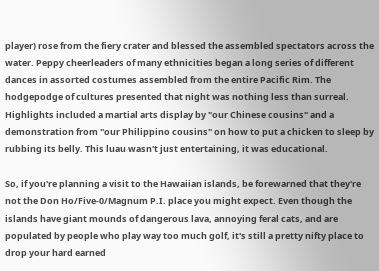player) rose from the fiery crater and blessed the assembled spectators across the water. Peppy cheerleaders of many ethnicities began a long series of different dances in assorted costumes assembled from the entire Pacific Rim. The hodgepodge of cultures presented that night was nothing less than surreal. Highlights included a martial arts display by "our Chinese cousins" and a demonstration from "our Philippino cousins" on how to put a chicken to sleep by rubbing its belly. This luau wasn't just entertaining, it was educational.

So, if you're planning a visit to the Hawaiian islands, be forewarned that they're not the Don Ho/Five-0/Magnum P.I. place you might expect. Even though the islands have giant mounds of dangerous lava, annoying feral cats, and are populated by people who play way too much golf, it's still a pretty nifty place to drop your hard earned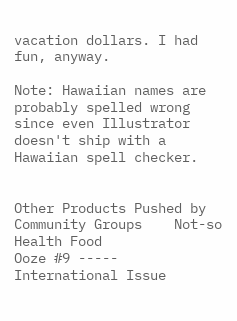vacation dollars. I had fun, anyway.

Note: Hawaiian names are probably spelled wrong since even Illustrator doesn't ship with a Hawaiian spell checker.


Other Products Pushed by Community Groups    Not-so Health Food
Ooze #9 ----- International Issue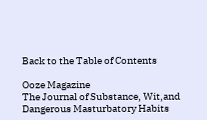Back to the Table of Contents

Ooze Magazine
The Journal of Substance, Wit,and Dangerous Masturbatory Habits